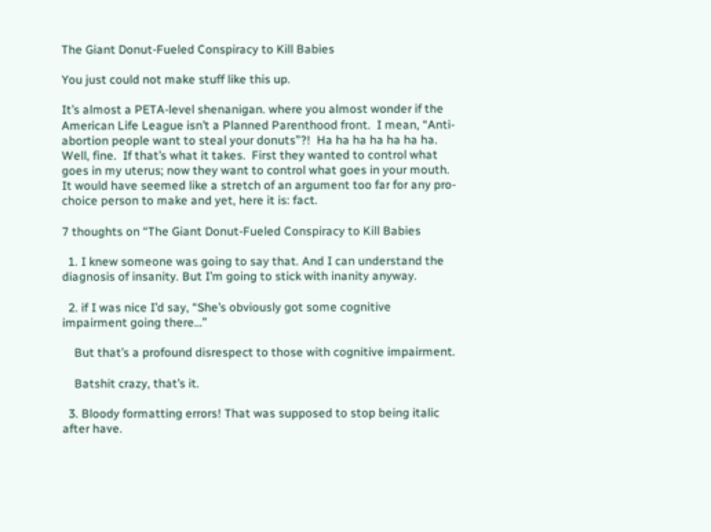The Giant Donut-Fueled Conspiracy to Kill Babies

You just could not make stuff like this up.

It’s almost a PETA-level shenanigan. where you almost wonder if the American Life League isn’t a Planned Parenthood front.  I mean, “Anti-abortion people want to steal your donuts”?!  Ha ha ha ha ha ha ha.  Well, fine.  If that’s what it takes.  First they wanted to control what goes in my uterus; now they want to control what goes in your mouth.  It would have seemed like a stretch of an argument too far for any pro-choice person to make and yet, here it is: fact.

7 thoughts on “The Giant Donut-Fueled Conspiracy to Kill Babies

  1. I knew someone was going to say that. And I can understand the diagnosis of insanity. But I’m going to stick with inanity anyway.

  2. if I was nice I’d say, “She’s obviously got some cognitive impairment going there…”

    But that’s a profound disrespect to those with cognitive impairment.

    Batshit crazy, that’s it.

  3. Bloody formatting errors! That was supposed to stop being italic after have.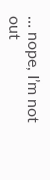… nope, I’m not out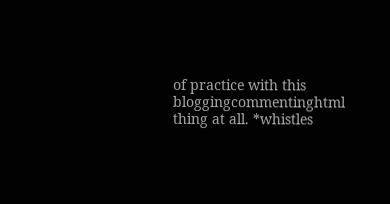of practice with this bloggingcommentinghtml thing at all. *whistles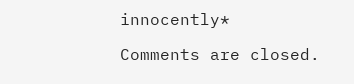innocently*

Comments are closed.